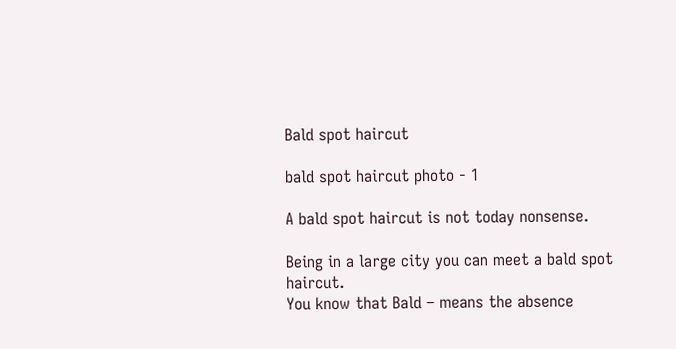Bald spot haircut

bald spot haircut photo - 1

A bald spot haircut is not today nonsense.

Being in a large city you can meet a bald spot haircut.
You know that Bald – means the absence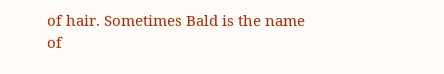of hair. Sometimes Bald is the name of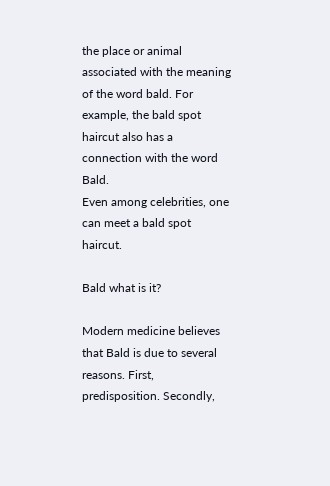the place or animal associated with the meaning of the word bald. For example, the bald spot haircut also has a connection with the word Bald.
Even among celebrities, one can meet a bald spot haircut.

Bald what is it?

Modern medicine believes that Bald is due to several reasons. First, predisposition. Secondly,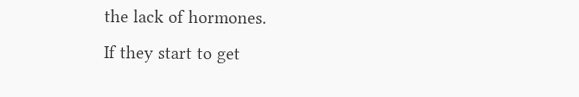the lack of hormones.
If they start to get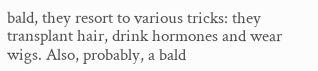bald, they resort to various tricks: they transplant hair, drink hormones and wear wigs. Also, probably, a bald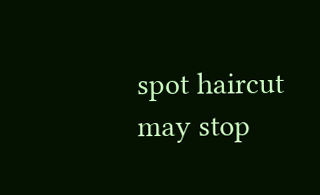spot haircut may stop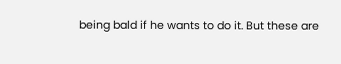being bald if he wants to do it. But these are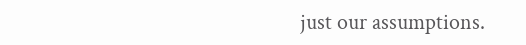just our assumptions.